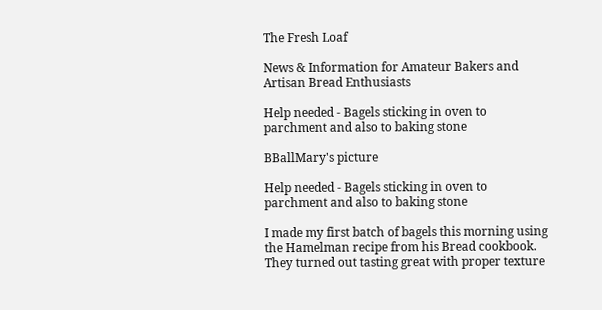The Fresh Loaf

News & Information for Amateur Bakers and Artisan Bread Enthusiasts

Help needed - Bagels sticking in oven to parchment and also to baking stone

BBallMary's picture

Help needed - Bagels sticking in oven to parchment and also to baking stone

I made my first batch of bagels this morning using the Hamelman recipe from his Bread cookbook.  They turned out tasting great with proper texture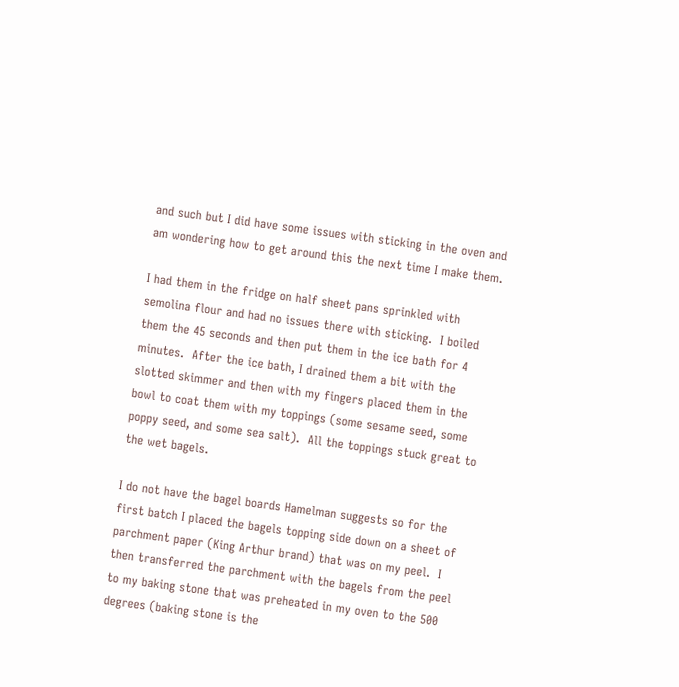and such but I did have some issues with sticking in the oven and am wondering how to get around this the next time I make them.

I had them in the fridge on half sheet pans sprinkled with semolina flour and had no issues there with sticking.  I boiled them the 45 seconds and then put them in the ice bath for 4 minutes.  After the ice bath, I drained them a bit with the slotted skimmer and then with my fingers placed them in the bowl to coat them with my toppings (some sesame seed, some poppy seed, and some sea salt).  All the toppings stuck great to the wet bagels.

I do not have the bagel boards Hamelman suggests so for the first batch I placed the bagels topping side down on a sheet of parchment paper (King Arthur brand) that was on my peel.  I then transferred the parchment with the bagels from the peel to my baking stone that was preheated in my oven to the 500 degrees (baking stone is the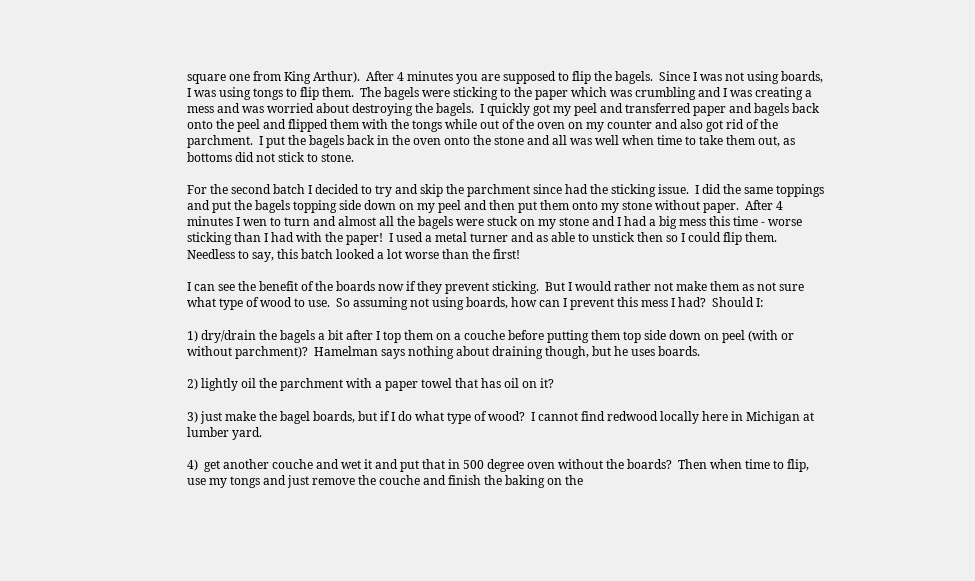square one from King Arthur).  After 4 minutes you are supposed to flip the bagels.  Since I was not using boards, I was using tongs to flip them.  The bagels were sticking to the paper which was crumbling and I was creating a mess and was worried about destroying the bagels.  I quickly got my peel and transferred paper and bagels back onto the peel and flipped them with the tongs while out of the oven on my counter and also got rid of the parchment.  I put the bagels back in the oven onto the stone and all was well when time to take them out, as bottoms did not stick to stone.

For the second batch I decided to try and skip the parchment since had the sticking issue.  I did the same toppings and put the bagels topping side down on my peel and then put them onto my stone without paper.  After 4 minutes I wen to turn and almost all the bagels were stuck on my stone and I had a big mess this time - worse sticking than I had with the paper!  I used a metal turner and as able to unstick then so I could flip them.  Needless to say, this batch looked a lot worse than the first!

I can see the benefit of the boards now if they prevent sticking.  But I would rather not make them as not sure what type of wood to use.  So assuming not using boards, how can I prevent this mess I had?  Should I:

1) dry/drain the bagels a bit after I top them on a couche before putting them top side down on peel (with or without parchment)?  Hamelman says nothing about draining though, but he uses boards.

2) lightly oil the parchment with a paper towel that has oil on it?

3) just make the bagel boards, but if I do what type of wood?  I cannot find redwood locally here in Michigan at lumber yard.

4)  get another couche and wet it and put that in 500 degree oven without the boards?  Then when time to flip, use my tongs and just remove the couche and finish the baking on the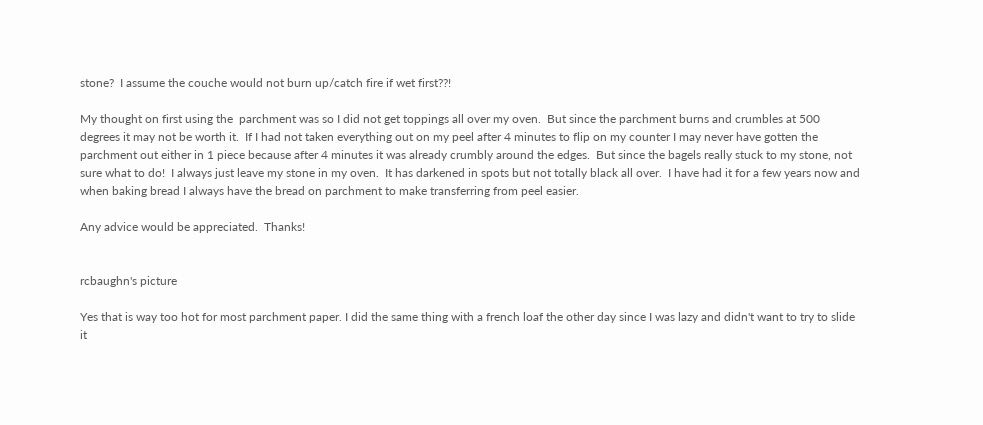stone?  I assume the couche would not burn up/catch fire if wet first??!

My thought on first using the  parchment was so I did not get toppings all over my oven.  But since the parchment burns and crumbles at 500 degrees it may not be worth it.  If I had not taken everything out on my peel after 4 minutes to flip on my counter I may never have gotten the parchment out either in 1 piece because after 4 minutes it was already crumbly around the edges.  But since the bagels really stuck to my stone, not sure what to do!  I always just leave my stone in my oven.  It has darkened in spots but not totally black all over.  I have had it for a few years now and when baking bread I always have the bread on parchment to make transferring from peel easier.

Any advice would be appreciated.  Thanks!


rcbaughn's picture

Yes that is way too hot for most parchment paper. I did the same thing with a french loaf the other day since I was lazy and didn't want to try to slide it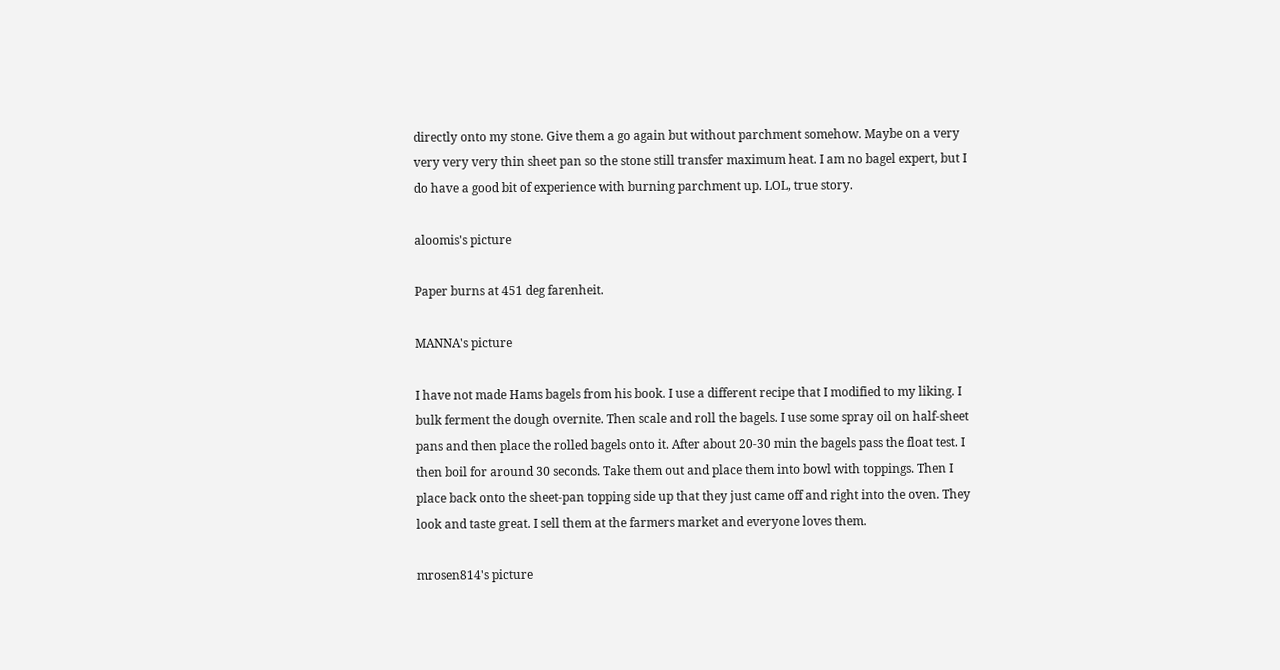directly onto my stone. Give them a go again but without parchment somehow. Maybe on a very very very very thin sheet pan so the stone still transfer maximum heat. I am no bagel expert, but I do have a good bit of experience with burning parchment up. LOL, true story.

aloomis's picture

Paper burns at 451 deg farenheit.

MANNA's picture

I have not made Hams bagels from his book. I use a different recipe that I modified to my liking. I bulk ferment the dough overnite. Then scale and roll the bagels. I use some spray oil on half-sheet pans and then place the rolled bagels onto it. After about 20-30 min the bagels pass the float test. I then boil for around 30 seconds. Take them out and place them into bowl with toppings. Then I place back onto the sheet-pan topping side up that they just came off and right into the oven. They look and taste great. I sell them at the farmers market and everyone loves them.

mrosen814's picture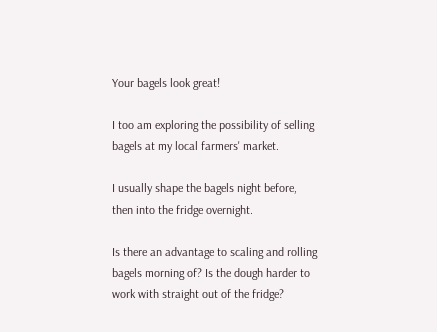Your bagels look great!

I too am exploring the possibility of selling bagels at my local farmers' market.

I usually shape the bagels night before, then into the fridge overnight.

Is there an advantage to scaling and rolling bagels morning of? Is the dough harder to work with straight out of the fridge?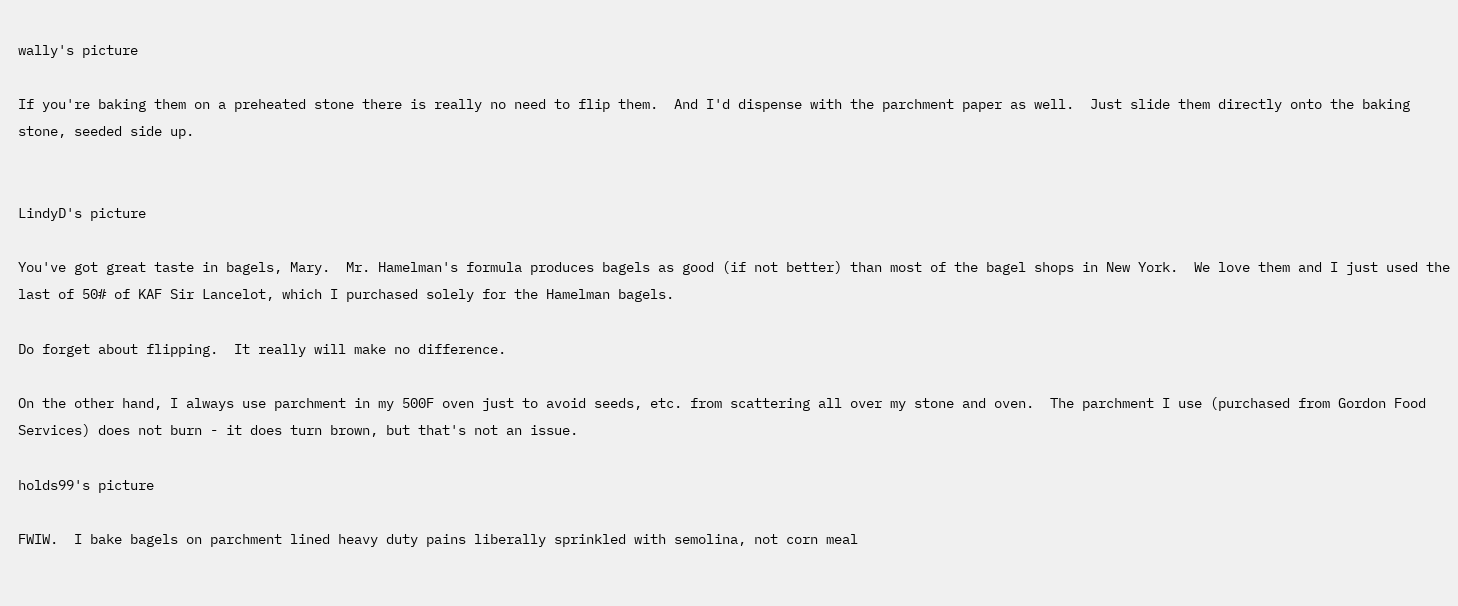wally's picture

If you're baking them on a preheated stone there is really no need to flip them.  And I'd dispense with the parchment paper as well.  Just slide them directly onto the baking stone, seeded side up.


LindyD's picture

You've got great taste in bagels, Mary.  Mr. Hamelman's formula produces bagels as good (if not better) than most of the bagel shops in New York.  We love them and I just used the last of 50# of KAF Sir Lancelot, which I purchased solely for the Hamelman bagels.

Do forget about flipping.  It really will make no difference.

On the other hand, I always use parchment in my 500F oven just to avoid seeds, etc. from scattering all over my stone and oven.  The parchment I use (purchased from Gordon Food Services) does not burn - it does turn brown, but that's not an issue.

holds99's picture

FWIW.  I bake bagels on parchment lined heavy duty pains liberally sprinkled with semolina, not corn meal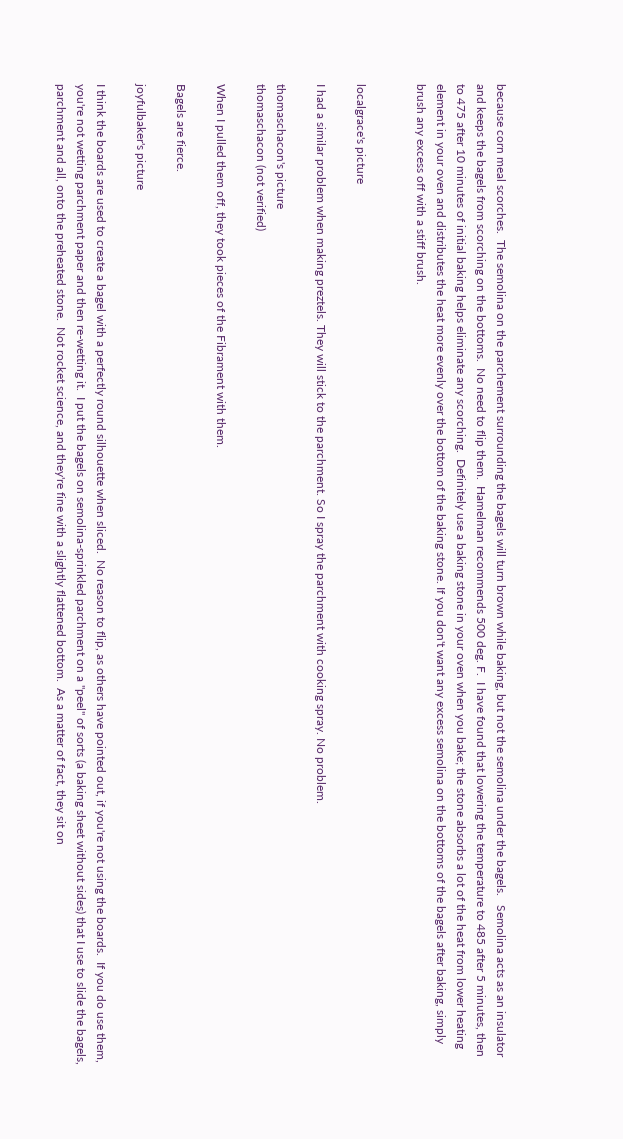because corn meal scorches.  The semolina on the parchement surrounding the bagels will turn brown while baking, but not the semolina under the bagels.   Semolina acts as an insulator and keeps the bagels from scorching on the bottoms.  No need to flip them.  Hamelman recommends 500 deg. F.  I have found that lowering the temperature to 485 after 5 minutes, then to 475 after 10 minutes of initial baking helps eliminate any scorching.  Definitely use a baking stone in your oven when you bake; the stone absorbs a lot of the heat from lower heating element in your oven and distributes the heat more evenly over the bottom of the baking stone. If you don't want any excess semolina on the bottoms of the bagels after baking, simply brush any excess off with a stiff brush.


localgrace's picture

I had a similar problem when making preztels. They will stick to the parchment. So I spray the parchment with cooking spray. No problem.

thomaschacon's picture
thomaschacon (not verified)

When I pulled them off, they took pieces of the Fibrament with them.

Bagels are fierce.

joyfulbaker's picture

I think the boards are used to create a bagel with a perfectly round silhouette when sliced.  No reason to flip, as others have pointed out, if you're not using the boards.  If you do use them, you're not wetting parchment paper and then re-wetting it.  I put the bagels on semolina-sprinkled parchment on a "peel" of sorts (a baking sheet without sides) that I use to slide the bagels, parchment and all, onto the preheated stone.  Not rocket science, and they're fine with a slightly flattened bottom.  As a matter of fact, they sit on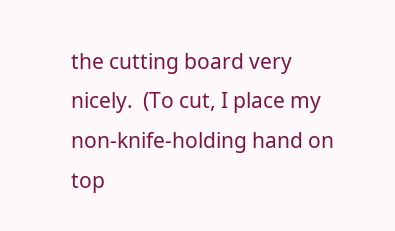the cutting board very nicely.  (To cut, I place my non-knife-holding hand on top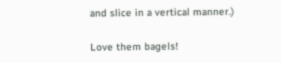and slice in a vertical manner.)

Love them bagels!